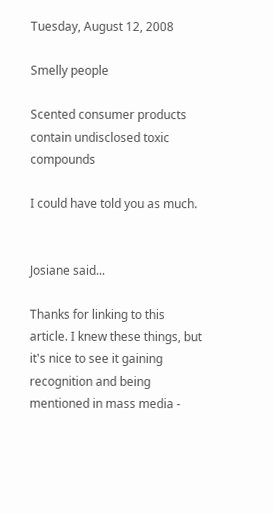Tuesday, August 12, 2008

Smelly people

Scented consumer products contain undisclosed toxic compounds

I could have told you as much.


Josiane said...

Thanks for linking to this article. I knew these things, but it's nice to see it gaining recognition and being mentioned in mass media -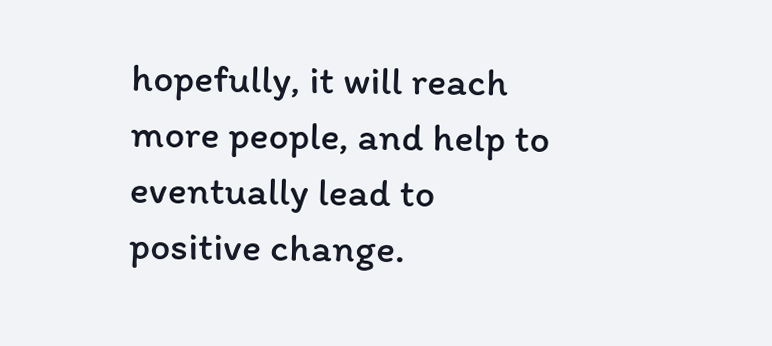hopefully, it will reach more people, and help to eventually lead to positive change.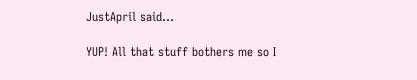JustApril said...

YUP! All that stuff bothers me so I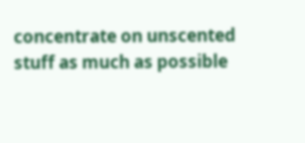concentrate on unscented stuff as much as possible